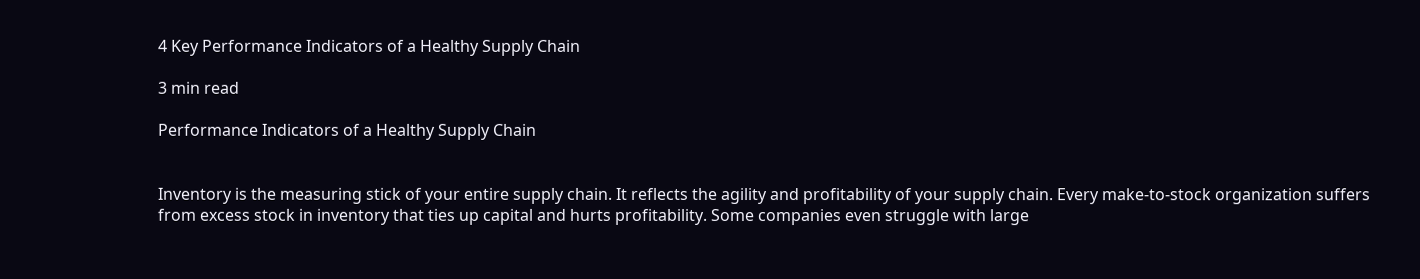4 Key Performance Indicators of a Healthy Supply Chain

3 min read

Performance Indicators of a Healthy Supply Chain


Inventory is the measuring stick of your entire supply chain. It reflects the agility and profitability of your supply chain. Every make-to-stock organization suffers from excess stock in inventory that ties up capital and hurts profitability. Some companies even struggle with large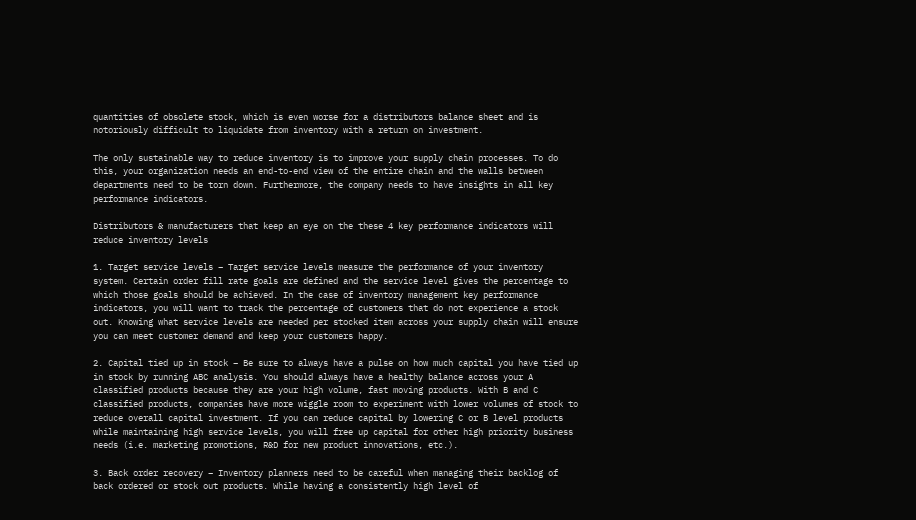quantities of obsolete stock, which is even worse for a distributors balance sheet and is notoriously difficult to liquidate from inventory with a return on investment.

The only sustainable way to reduce inventory is to improve your supply chain processes. To do this, your organization needs an end-to-end view of the entire chain and the walls between departments need to be torn down. Furthermore, the company needs to have insights in all key performance indicators.

Distributors & manufacturers that keep an eye on the these 4 key performance indicators will reduce inventory levels

1. Target service levels – Target service levels measure the performance of your inventory system. Certain order fill rate goals are defined and the service level gives the percentage to which those goals should be achieved. In the case of inventory management key performance indicators, you will want to track the percentage of customers that do not experience a stock out. Knowing what service levels are needed per stocked item across your supply chain will ensure you can meet customer demand and keep your customers happy.

2. Capital tied up in stock – Be sure to always have a pulse on how much capital you have tied up in stock by running ABC analysis. You should always have a healthy balance across your A classified products because they are your high volume, fast moving products. With B and C classified products, companies have more wiggle room to experiment with lower volumes of stock to reduce overall capital investment. If you can reduce capital by lowering C or B level products while maintaining high service levels, you will free up capital for other high priority business needs (i.e. marketing promotions, R&D for new product innovations, etc.).

3. Back order recovery – Inventory planners need to be careful when managing their backlog of back ordered or stock out products. While having a consistently high level of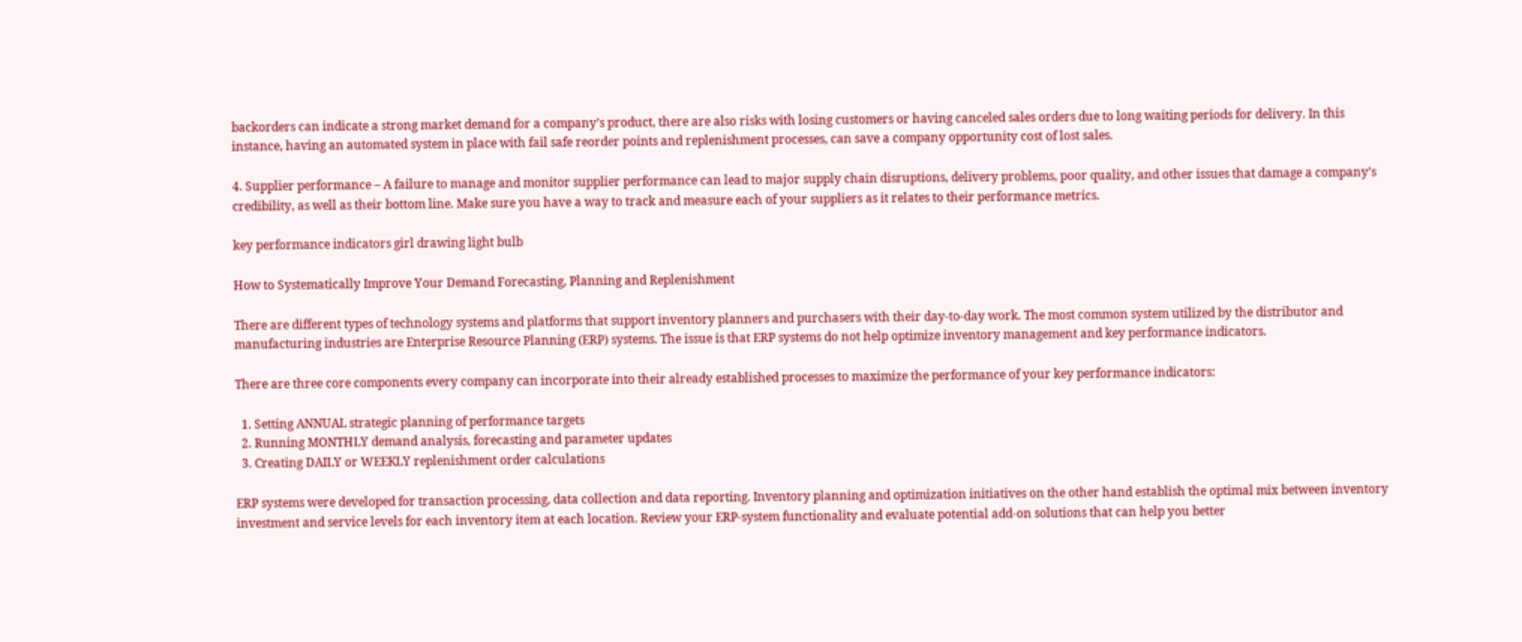backorders can indicate a strong market demand for a company’s product, there are also risks with losing customers or having canceled sales orders due to long waiting periods for delivery. In this instance, having an automated system in place with fail safe reorder points and replenishment processes, can save a company opportunity cost of lost sales.

4. Supplier performance – A failure to manage and monitor supplier performance can lead to major supply chain disruptions, delivery problems, poor quality, and other issues that damage a company’s credibility, as well as their bottom line. Make sure you have a way to track and measure each of your suppliers as it relates to their performance metrics.

key performance indicators girl drawing light bulb

How to Systematically Improve Your Demand Forecasting, Planning and Replenishment

There are different types of technology systems and platforms that support inventory planners and purchasers with their day-to-day work. The most common system utilized by the distributor and manufacturing industries are Enterprise Resource Planning (ERP) systems. The issue is that ERP systems do not help optimize inventory management and key performance indicators.

There are three core components every company can incorporate into their already established processes to maximize the performance of your key performance indicators:

  1. Setting ANNUAL strategic planning of performance targets
  2. Running MONTHLY demand analysis, forecasting and parameter updates
  3. Creating DAILY or WEEKLY replenishment order calculations

ERP systems were developed for transaction processing, data collection and data reporting. Inventory planning and optimization initiatives on the other hand establish the optimal mix between inventory investment and service levels for each inventory item at each location. Review your ERP-system functionality and evaluate potential add-on solutions that can help you better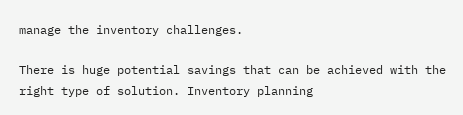manage the inventory challenges.

There is huge potential savings that can be achieved with the right type of solution. Inventory planning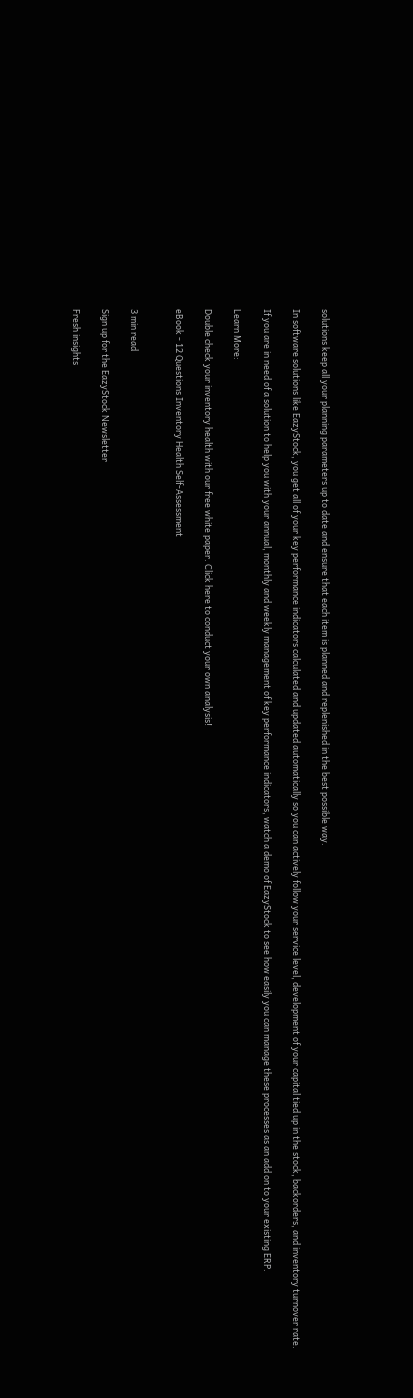solutions keep all your planning parameters up to date and ensure that each item is planned and replenished in the best possible way.

In software solutions like EazyStock, you get all of your key performance indicators calculated and updated automatically so you can actively follow your service level, development of your capital tied up in the stock, backorders, and inventory turnover rate.

If you are in need of a solution to help you with your annual, monthly and weekly management of key performance indicators, watch a demo of EazyStock to see how easily you can manage these processes as an add on to your existing ERP.

Learn More:

Double check your inventory health with our free white paper. Click here to conduct your own analysis!

eBook - 12 Questions Inventory Health Self-Assessment


3 min read

Sign up for the EazyStock Newsletter

Fresh insights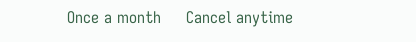Once a month     Cancel anytime